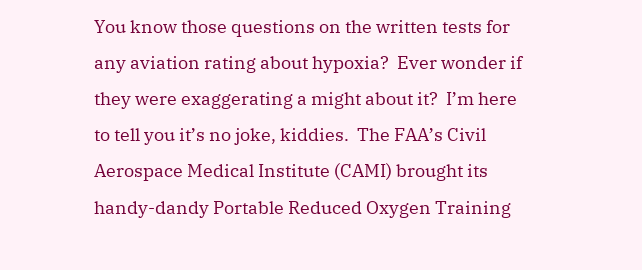You know those questions on the written tests for any aviation rating about hypoxia?  Ever wonder if they were exaggerating a might about it?  I’m here to tell you it’s no joke, kiddies.  The FAA’s Civil Aerospace Medical Institute (CAMI) brought its handy-dandy Portable Reduced Oxygen Training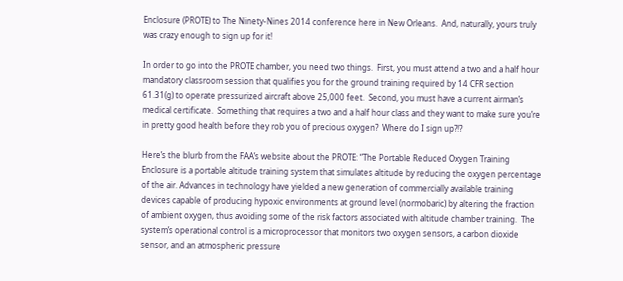Enclosure (PROTE) to The Ninety-Nines 2014 conference here in New Orleans.  And, naturally, yours truly was crazy enough to sign up for it!

In order to go into the PROTE chamber, you need two things.  First, you must attend a two and a half hour mandatory classroom session that qualifies you for the ground training required by 14 CFR section 61.31(g) to operate pressurized aircraft above 25,000 feet.  Second, you must have a current airman’s medical certificate.  Something that requires a two and a half hour class and they want to make sure you’re in pretty good health before they rob you of precious oxygen?  Where do I sign up?!?

Here’s the blurb from the FAA’s website about the PROTE: “The Portable Reduced Oxygen Training Enclosure is a portable altitude training system that simulates altitude by reducing the oxygen percentage of the air. Advances in technology have yielded a new generation of commercially available training devices capable of producing hypoxic environments at ground level (normobaric) by altering the fraction of ambient oxygen, thus avoiding some of the risk factors associated with altitude chamber training.  The system’s operational control is a microprocessor that monitors two oxygen sensors, a carbon dioxide sensor, and an atmospheric pressure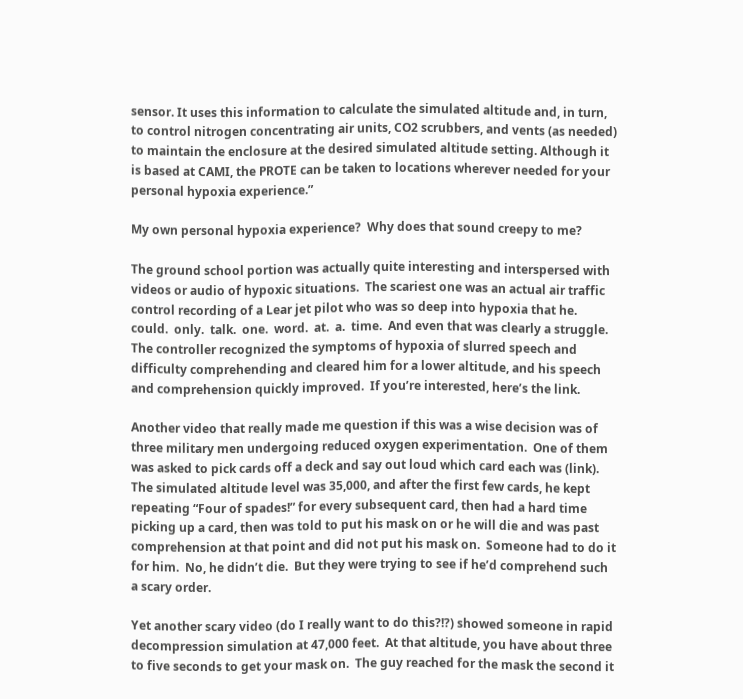sensor. It uses this information to calculate the simulated altitude and, in turn, to control nitrogen concentrating air units, CO2 scrubbers, and vents (as needed) to maintain the enclosure at the desired simulated altitude setting. Although it is based at CAMI, the PROTE can be taken to locations wherever needed for your personal hypoxia experience.”

My own personal hypoxia experience?  Why does that sound creepy to me?

The ground school portion was actually quite interesting and interspersed with videos or audio of hypoxic situations.  The scariest one was an actual air traffic control recording of a Lear jet pilot who was so deep into hypoxia that he.  could.  only.  talk.  one.  word.  at.  a.  time.  And even that was clearly a struggle.  The controller recognized the symptoms of hypoxia of slurred speech and difficulty comprehending and cleared him for a lower altitude, and his speech and comprehension quickly improved.  If you’re interested, here’s the link.

Another video that really made me question if this was a wise decision was of three military men undergoing reduced oxygen experimentation.  One of them was asked to pick cards off a deck and say out loud which card each was (link).  The simulated altitude level was 35,000, and after the first few cards, he kept repeating “Four of spades!” for every subsequent card, then had a hard time picking up a card, then was told to put his mask on or he will die and was past comprehension at that point and did not put his mask on.  Someone had to do it for him.  No, he didn’t die.  But they were trying to see if he’d comprehend such a scary order.

Yet another scary video (do I really want to do this?!?) showed someone in rapid decompression simulation at 47,000 feet.  At that altitude, you have about three to five seconds to get your mask on.  The guy reached for the mask the second it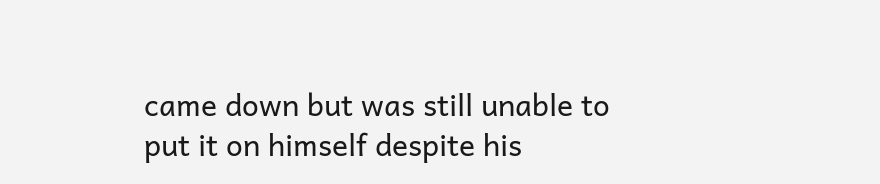came down but was still unable to put it on himself despite his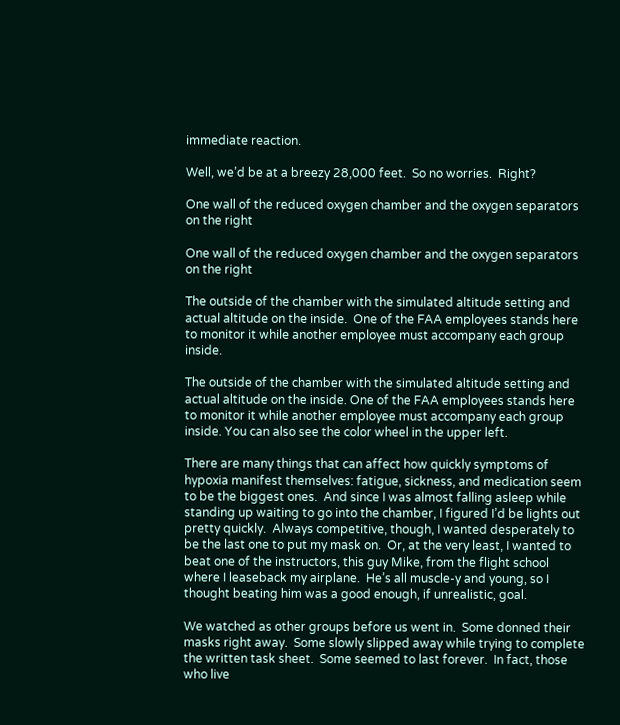immediate reaction.

Well, we’d be at a breezy 28,000 feet.  So no worries.  Right?

One wall of the reduced oxygen chamber and the oxygen separators on the right

One wall of the reduced oxygen chamber and the oxygen separators on the right

The outside of the chamber with the simulated altitude setting and actual altitude on the inside.  One of the FAA employees stands here to monitor it while another employee must accompany each group inside.

The outside of the chamber with the simulated altitude setting and actual altitude on the inside. One of the FAA employees stands here to monitor it while another employee must accompany each group inside. You can also see the color wheel in the upper left.

There are many things that can affect how quickly symptoms of hypoxia manifest themselves: fatigue, sickness, and medication seem to be the biggest ones.  And since I was almost falling asleep while standing up waiting to go into the chamber, I figured I’d be lights out pretty quickly.  Always competitive, though, I wanted desperately to be the last one to put my mask on.  Or, at the very least, I wanted to beat one of the instructors, this guy Mike, from the flight school where I leaseback my airplane.  He’s all muscle-y and young, so I thought beating him was a good enough, if unrealistic, goal.

We watched as other groups before us went in.  Some donned their masks right away.  Some slowly slipped away while trying to complete the written task sheet.  Some seemed to last forever.  In fact, those who live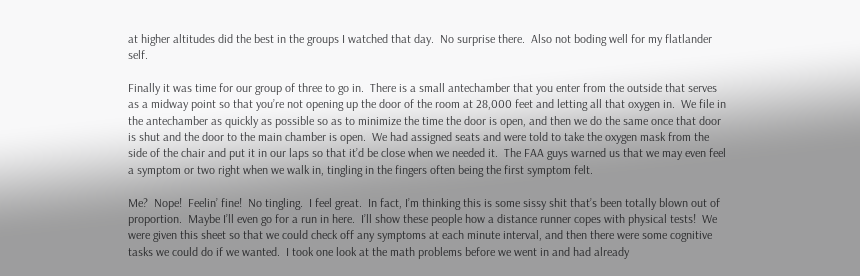at higher altitudes did the best in the groups I watched that day.  No surprise there.  Also not boding well for my flatlander self.

Finally it was time for our group of three to go in.  There is a small antechamber that you enter from the outside that serves as a midway point so that you’re not opening up the door of the room at 28,000 feet and letting all that oxygen in.  We file in the antechamber as quickly as possible so as to minimize the time the door is open, and then we do the same once that door is shut and the door to the main chamber is open.  We had assigned seats and were told to take the oxygen mask from the side of the chair and put it in our laps so that it’d be close when we needed it.  The FAA guys warned us that we may even feel a symptom or two right when we walk in, tingling in the fingers often being the first symptom felt.

Me?  Nope!  Feelin’ fine!  No tingling.  I feel great.  In fact, I’m thinking this is some sissy shit that’s been totally blown out of proportion.  Maybe I’ll even go for a run in here.  I’ll show these people how a distance runner copes with physical tests!  We were given this sheet so that we could check off any symptoms at each minute interval, and then there were some cognitive tasks we could do if we wanted.  I took one look at the math problems before we went in and had already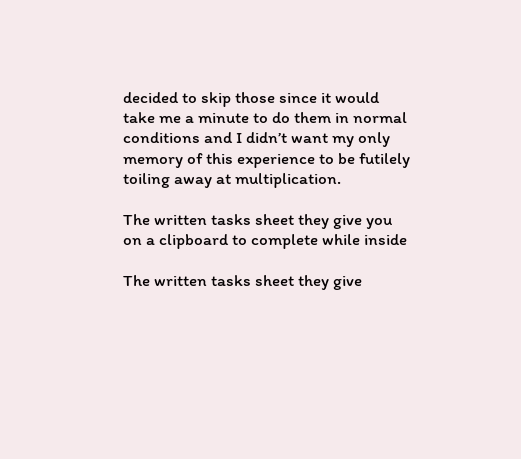decided to skip those since it would take me a minute to do them in normal conditions and I didn’t want my only memory of this experience to be futilely toiling away at multiplication.

The written tasks sheet they give you on a clipboard to complete while inside

The written tasks sheet they give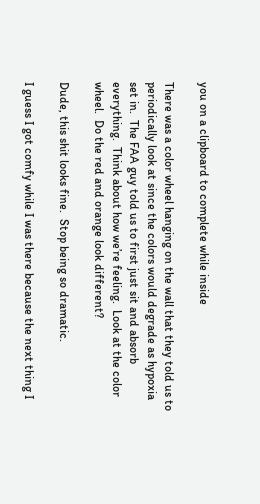you on a clipboard to complete while inside

There was a color wheel hanging on the wall that they told us to periodically look at since the colors would degrade as hypoxia set in.  The FAA guy told us to first just sit and absorb everything.  Think about how we’re feeling.  Look at the color wheel.  Do the red and orange look different?

Dude, this shit looks fine.  Stop being so dramatic.

I guess I got comfy while I was there because the next thing I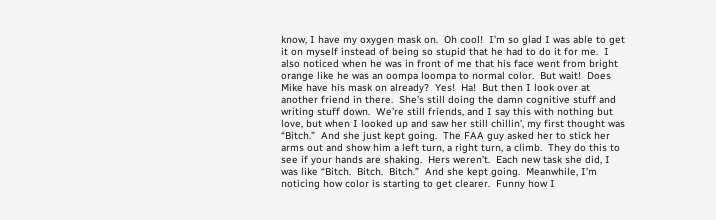know, I have my oxygen mask on.  Oh cool!  I’m so glad I was able to get it on myself instead of being so stupid that he had to do it for me.  I also noticed when he was in front of me that his face went from bright orange like he was an oompa loompa to normal color.  But wait!  Does Mike have his mask on already?  Yes!  Ha!  But then I look over at another friend in there.  She’s still doing the damn cognitive stuff and writing stuff down.  We’re still friends, and I say this with nothing but love, but when I looked up and saw her still chillin’, my first thought was “Bitch.”  And she just kept going.  The FAA guy asked her to stick her arms out and show him a left turn, a right turn, a climb.  They do this to see if your hands are shaking.  Hers weren’t.  Each new task she did, I was like “Bitch.  Bitch.  Bitch.”  And she kept going.  Meanwhile, I’m noticing how color is starting to get clearer.  Funny how I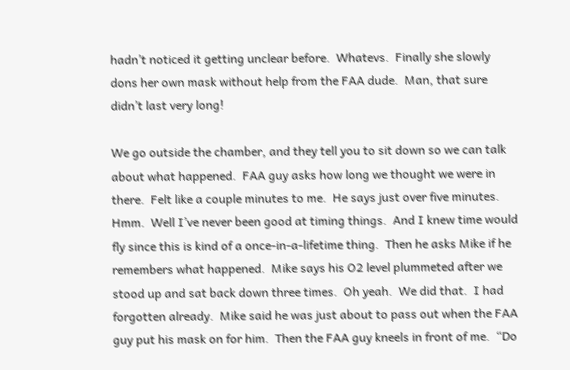hadn’t noticed it getting unclear before.  Whatevs.  Finally she slowly dons her own mask without help from the FAA dude.  Man, that sure didn’t last very long!

We go outside the chamber, and they tell you to sit down so we can talk about what happened.  FAA guy asks how long we thought we were in there.  Felt like a couple minutes to me.  He says just over five minutes.  Hmm.  Well I’ve never been good at timing things.  And I knew time would fly since this is kind of a once-in-a-lifetime thing.  Then he asks Mike if he remembers what happened.  Mike says his O2 level plummeted after we stood up and sat back down three times.  Oh yeah.  We did that.  I had forgotten already.  Mike said he was just about to pass out when the FAA guy put his mask on for him.  Then the FAA guy kneels in front of me.  “Do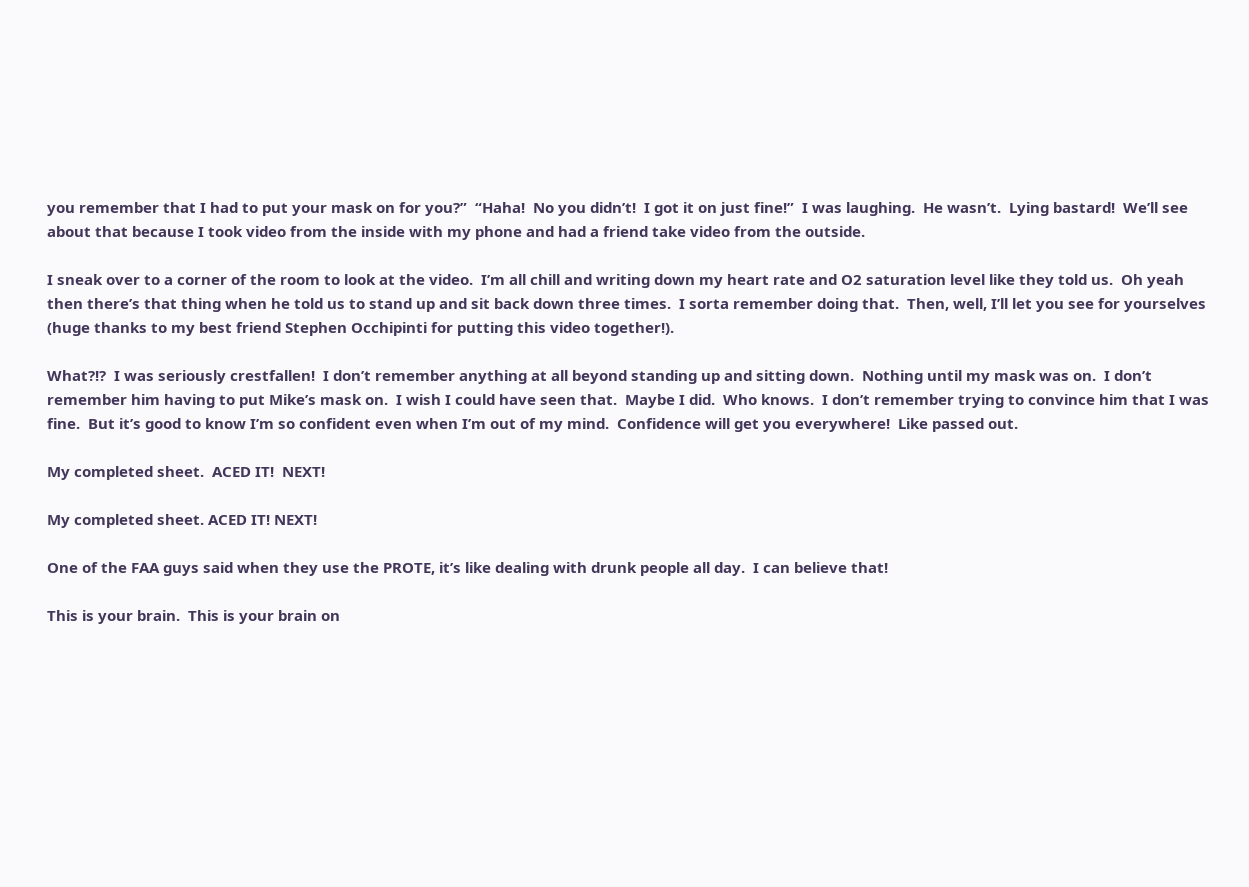you remember that I had to put your mask on for you?”  “Haha!  No you didn’t!  I got it on just fine!”  I was laughing.  He wasn’t.  Lying bastard!  We’ll see about that because I took video from the inside with my phone and had a friend take video from the outside.

I sneak over to a corner of the room to look at the video.  I’m all chill and writing down my heart rate and O2 saturation level like they told us.  Oh yeah then there’s that thing when he told us to stand up and sit back down three times.  I sorta remember doing that.  Then, well, I’ll let you see for yourselves (huge thanks to my best friend Stephen Occhipinti for putting this video together!).

What?!?  I was seriously crestfallen!  I don’t remember anything at all beyond standing up and sitting down.  Nothing until my mask was on.  I don’t remember him having to put Mike’s mask on.  I wish I could have seen that.  Maybe I did.  Who knows.  I don’t remember trying to convince him that I was fine.  But it’s good to know I’m so confident even when I’m out of my mind.  Confidence will get you everywhere!  Like passed out.

My completed sheet.  ACED IT!  NEXT!

My completed sheet. ACED IT! NEXT!

One of the FAA guys said when they use the PROTE, it’s like dealing with drunk people all day.  I can believe that!

This is your brain.  This is your brain on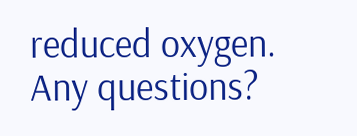reduced oxygen.  Any questions?